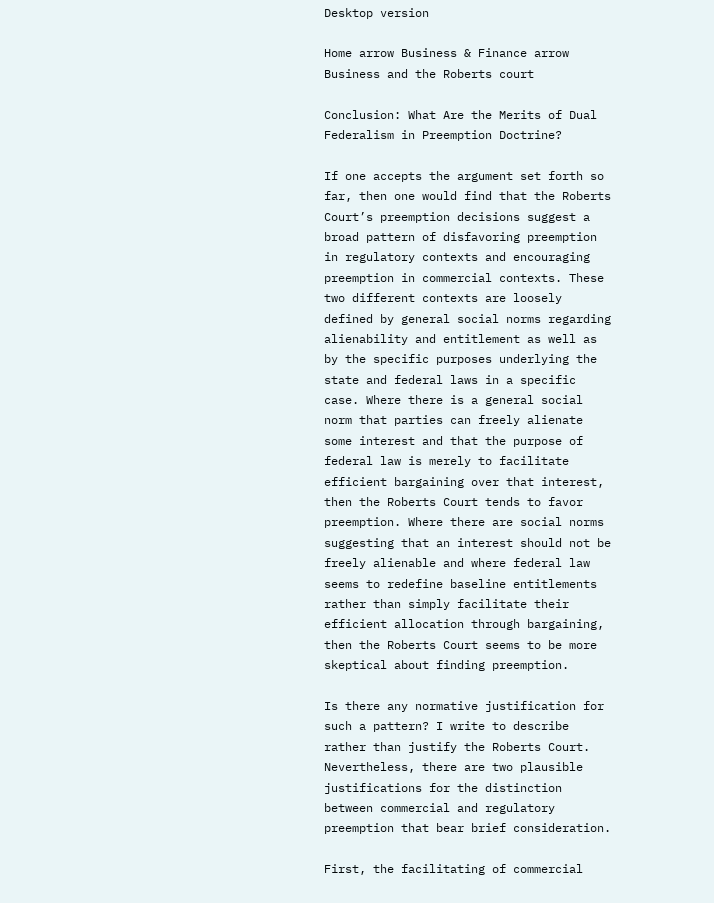Desktop version

Home arrow Business & Finance arrow Business and the Roberts court

Conclusion: What Are the Merits of Dual Federalism in Preemption Doctrine?

If one accepts the argument set forth so far, then one would find that the Roberts Court’s preemption decisions suggest a broad pattern of disfavoring preemption in regulatory contexts and encouraging preemption in commercial contexts. These two different contexts are loosely defined by general social norms regarding alienability and entitlement as well as by the specific purposes underlying the state and federal laws in a specific case. Where there is a general social norm that parties can freely alienate some interest and that the purpose of federal law is merely to facilitate efficient bargaining over that interest, then the Roberts Court tends to favor preemption. Where there are social norms suggesting that an interest should not be freely alienable and where federal law seems to redefine baseline entitlements rather than simply facilitate their efficient allocation through bargaining, then the Roberts Court seems to be more skeptical about finding preemption.

Is there any normative justification for such a pattern? I write to describe rather than justify the Roberts Court. Nevertheless, there are two plausible justifications for the distinction between commercial and regulatory preemption that bear brief consideration.

First, the facilitating of commercial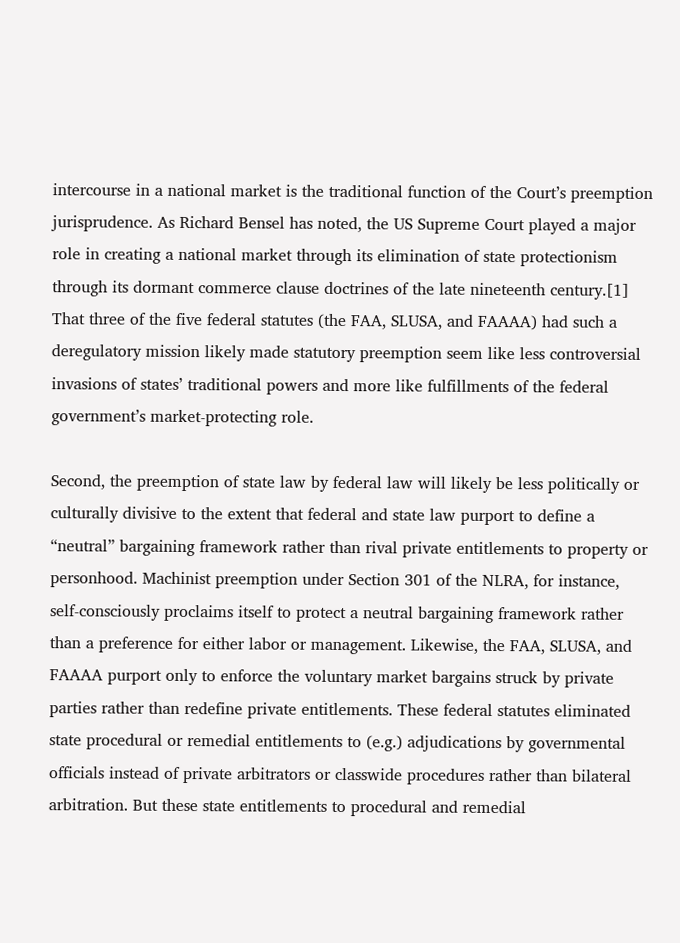intercourse in a national market is the traditional function of the Court’s preemption jurisprudence. As Richard Bensel has noted, the US Supreme Court played a major role in creating a national market through its elimination of state protectionism through its dormant commerce clause doctrines of the late nineteenth century.[1] That three of the five federal statutes (the FAA, SLUSA, and FAAAA) had such a deregulatory mission likely made statutory preemption seem like less controversial invasions of states’ traditional powers and more like fulfillments of the federal government’s market-protecting role.

Second, the preemption of state law by federal law will likely be less politically or culturally divisive to the extent that federal and state law purport to define a “neutral” bargaining framework rather than rival private entitlements to property or personhood. Machinist preemption under Section 301 of the NLRA, for instance, self-consciously proclaims itself to protect a neutral bargaining framework rather than a preference for either labor or management. Likewise, the FAA, SLUSA, and FAAAA purport only to enforce the voluntary market bargains struck by private parties rather than redefine private entitlements. These federal statutes eliminated state procedural or remedial entitlements to (e.g.) adjudications by governmental officials instead of private arbitrators or classwide procedures rather than bilateral arbitration. But these state entitlements to procedural and remedial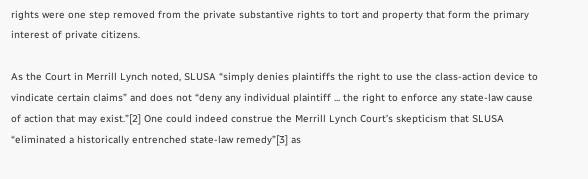rights were one step removed from the private substantive rights to tort and property that form the primary interest of private citizens.

As the Court in Merrill Lynch noted, SLUSA “simply denies plaintiffs the right to use the class-action device to vindicate certain claims” and does not “deny any individual plaintiff ... the right to enforce any state-law cause of action that may exist.”[2] One could indeed construe the Merrill Lynch Court’s skepticism that SLUSA “eliminated a historically entrenched state-law remedy”[3] as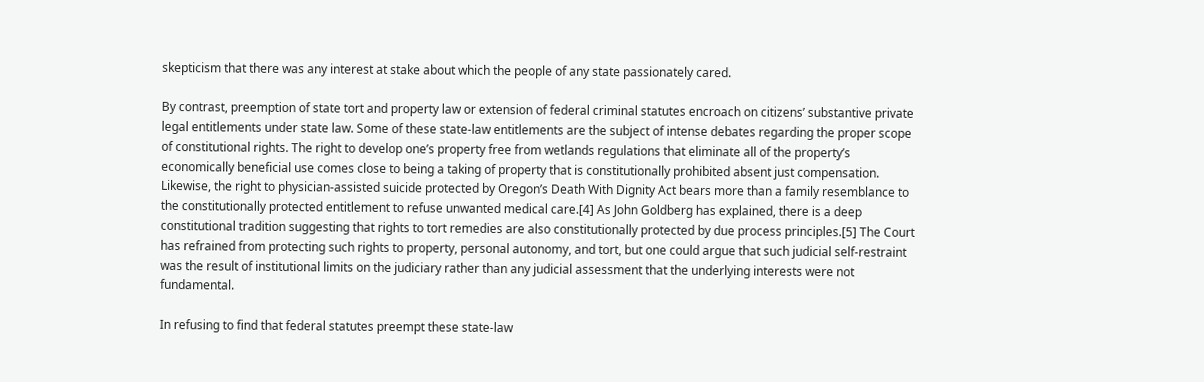skepticism that there was any interest at stake about which the people of any state passionately cared.

By contrast, preemption of state tort and property law or extension of federal criminal statutes encroach on citizens’ substantive private legal entitlements under state law. Some of these state-law entitlements are the subject of intense debates regarding the proper scope of constitutional rights. The right to develop one’s property free from wetlands regulations that eliminate all of the property’s economically beneficial use comes close to being a taking of property that is constitutionally prohibited absent just compensation. Likewise, the right to physician-assisted suicide protected by Oregon’s Death With Dignity Act bears more than a family resemblance to the constitutionally protected entitlement to refuse unwanted medical care.[4] As John Goldberg has explained, there is a deep constitutional tradition suggesting that rights to tort remedies are also constitutionally protected by due process principles.[5] The Court has refrained from protecting such rights to property, personal autonomy, and tort, but one could argue that such judicial self-restraint was the result of institutional limits on the judiciary rather than any judicial assessment that the underlying interests were not fundamental.

In refusing to find that federal statutes preempt these state-law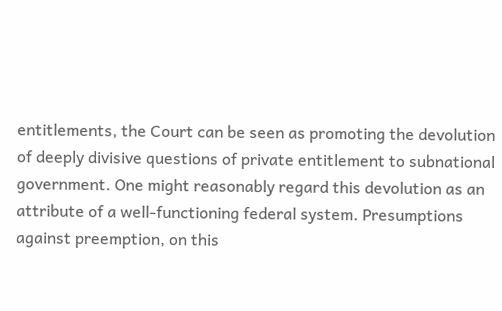entitlements, the Court can be seen as promoting the devolution of deeply divisive questions of private entitlement to subnational government. One might reasonably regard this devolution as an attribute of a well-functioning federal system. Presumptions against preemption, on this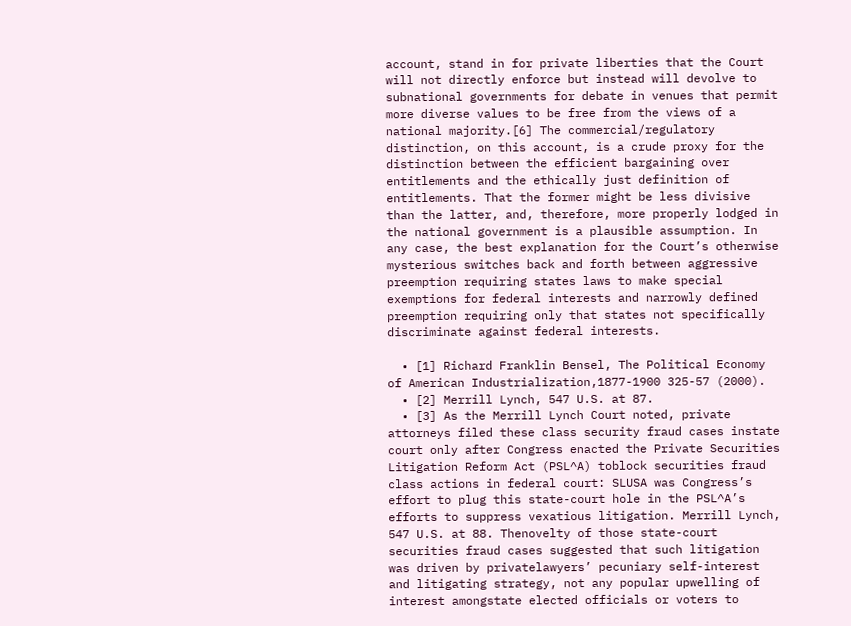account, stand in for private liberties that the Court will not directly enforce but instead will devolve to subnational governments for debate in venues that permit more diverse values to be free from the views of a national majority.[6] The commercial/regulatory distinction, on this account, is a crude proxy for the distinction between the efficient bargaining over entitlements and the ethically just definition of entitlements. That the former might be less divisive than the latter, and, therefore, more properly lodged in the national government is a plausible assumption. In any case, the best explanation for the Court’s otherwise mysterious switches back and forth between aggressive preemption requiring states laws to make special exemptions for federal interests and narrowly defined preemption requiring only that states not specifically discriminate against federal interests.

  • [1] Richard Franklin Bensel, The Political Economy of American Industrialization,1877-1900 325-57 (2000).
  • [2] Merrill Lynch, 547 U.S. at 87.
  • [3] As the Merrill Lynch Court noted, private attorneys filed these class security fraud cases instate court only after Congress enacted the Private Securities Litigation Reform Act (PSL^A) toblock securities fraud class actions in federal court: SLUSA was Congress’s effort to plug this state-court hole in the PSL^A’s efforts to suppress vexatious litigation. Merrill Lynch, 547 U.S. at 88. Thenovelty of those state-court securities fraud cases suggested that such litigation was driven by privatelawyers’ pecuniary self-interest and litigating strategy, not any popular upwelling of interest amongstate elected officials or voters to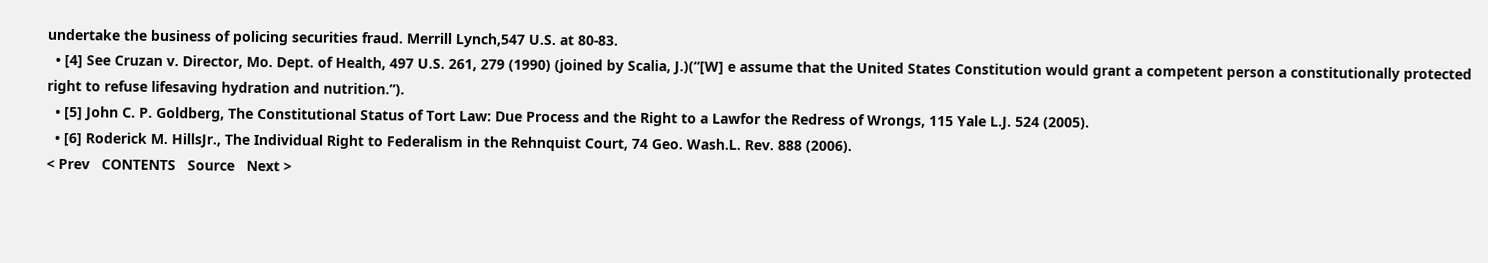undertake the business of policing securities fraud. Merrill Lynch,547 U.S. at 80-83.
  • [4] See Cruzan v. Director, Mo. Dept. of Health, 497 U.S. 261, 279 (1990) (joined by Scalia, J.)(“[W] e assume that the United States Constitution would grant a competent person a constitutionally protected right to refuse lifesaving hydration and nutrition.”).
  • [5] John C. P. Goldberg, The Constitutional Status of Tort Law: Due Process and the Right to a Lawfor the Redress of Wrongs, 115 Yale L.J. 524 (2005).
  • [6] Roderick M. HillsJr., The Individual Right to Federalism in the Rehnquist Court, 74 Geo. Wash.L. Rev. 888 (2006).
< Prev   CONTENTS   Source   Next >